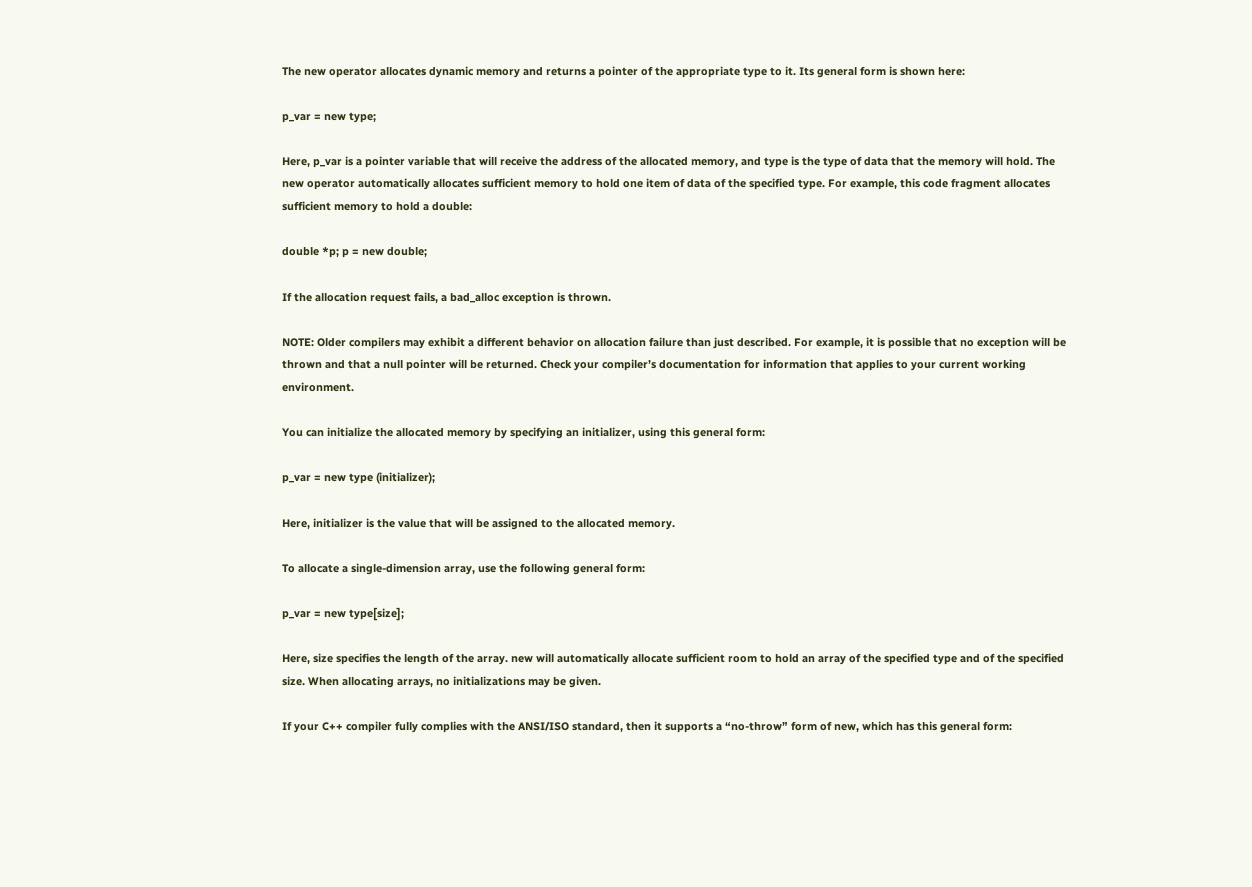The new operator allocates dynamic memory and returns a pointer of the appropriate type to it. Its general form is shown here:

p_var = new type;

Here, p_var is a pointer variable that will receive the address of the allocated memory, and type is the type of data that the memory will hold. The new operator automatically allocates sufficient memory to hold one item of data of the specified type. For example, this code fragment allocates sufficient memory to hold a double:

double *p; p = new double;

If the allocation request fails, a bad_alloc exception is thrown.

NOTE: Older compilers may exhibit a different behavior on allocation failure than just described. For example, it is possible that no exception will be thrown and that a null pointer will be returned. Check your compiler’s documentation for information that applies to your current working environment.

You can initialize the allocated memory by specifying an initializer, using this general form:

p_var = new type (initializer);

Here, initializer is the value that will be assigned to the allocated memory.

To allocate a single-dimension array, use the following general form:

p_var = new type[size];

Here, size specifies the length of the array. new will automatically allocate sufficient room to hold an array of the specified type and of the specified size. When allocating arrays, no initializations may be given.

If your C++ compiler fully complies with the ANSI/ISO standard, then it supports a “no-throw” form of new, which has this general form: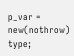p_var = new(nothrow) type;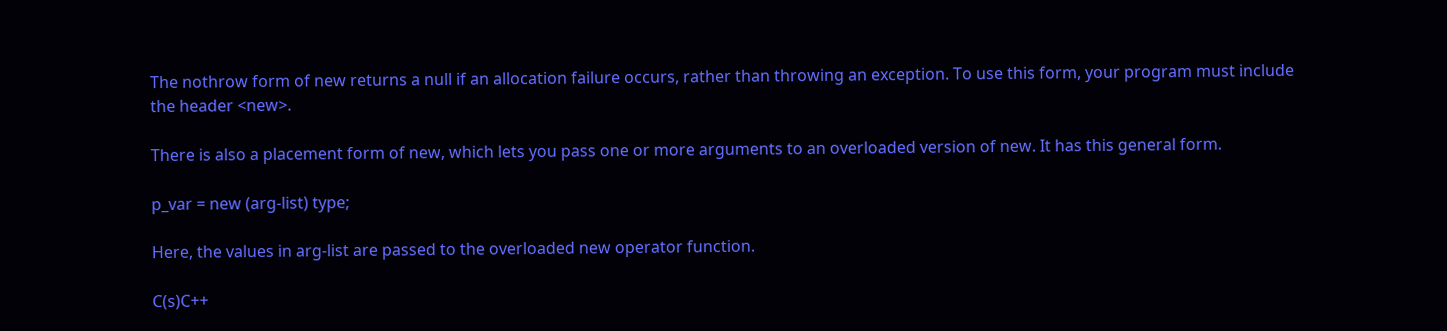The nothrow form of new returns a null if an allocation failure occurs, rather than throwing an exception. To use this form, your program must include the header <new>.

There is also a placement form of new, which lets you pass one or more arguments to an overloaded version of new. It has this general form.

p_var = new (arg-list) type;

Here, the values in arg-list are passed to the overloaded new operator function.

C(s)C++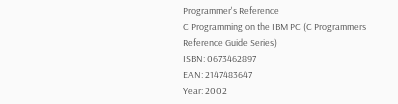Programmer's Reference
C Programming on the IBM PC (C Programmers Reference Guide Series)
ISBN: 0673462897
EAN: 2147483647
Year: 2002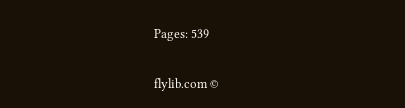Pages: 539

flylib.com ©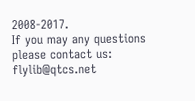2008-2017.
If you may any questions please contact us: flylib@qtcs.net